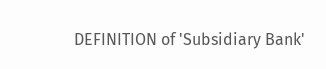DEFINITION of 'Subsidiary Bank'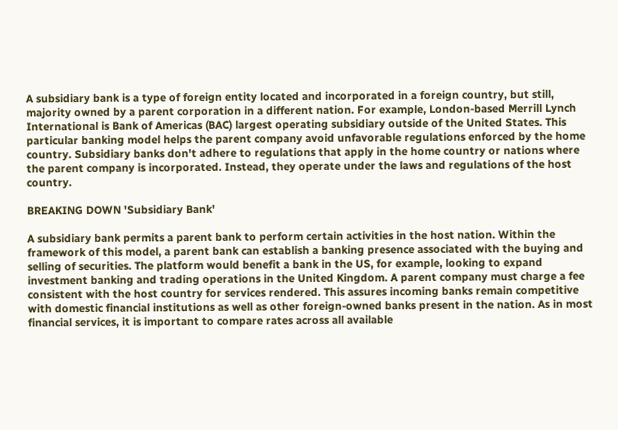A subsidiary bank is a type of foreign entity located and incorporated in a foreign country, but still, majority owned by a parent corporation in a different nation. For example, London-based Merrill Lynch International is Bank of Americas (BAC) largest operating subsidiary outside of the United States. This particular banking model helps the parent company avoid unfavorable regulations enforced by the home country. Subsidiary banks don't adhere to regulations that apply in the home country or nations where the parent company is incorporated. Instead, they operate under the laws and regulations of the host country.

BREAKING DOWN 'Subsidiary Bank'

A subsidiary bank permits a parent bank to perform certain activities in the host nation. Within the framework of this model, a parent bank can establish a banking presence associated with the buying and selling of securities. The platform would benefit a bank in the US, for example, looking to expand investment banking and trading operations in the United Kingdom. A parent company must charge a fee consistent with the host country for services rendered. This assures incoming banks remain competitive with domestic financial institutions as well as other foreign-owned banks present in the nation. As in most financial services, it is important to compare rates across all available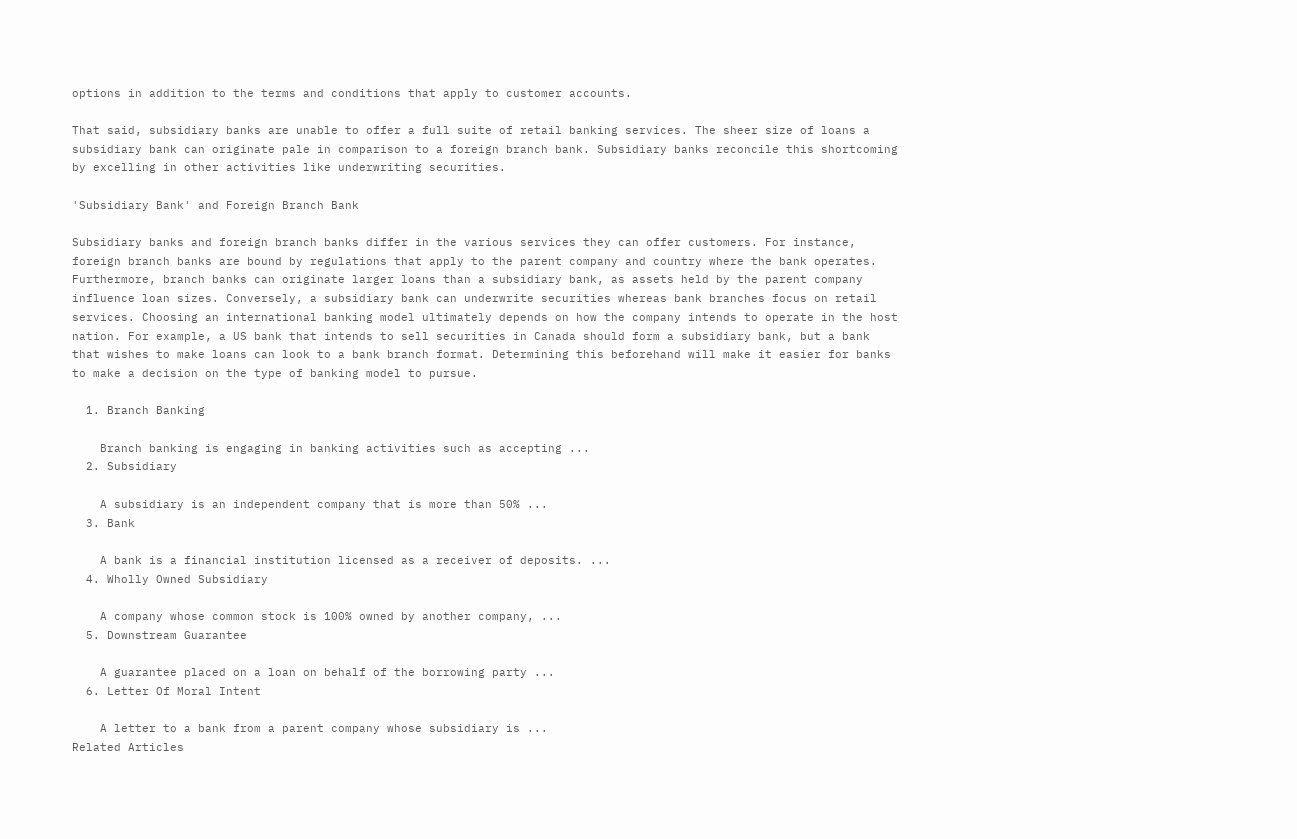options in addition to the terms and conditions that apply to customer accounts.

That said, subsidiary banks are unable to offer a full suite of retail banking services. The sheer size of loans a subsidiary bank can originate pale in comparison to a foreign branch bank. Subsidiary banks reconcile this shortcoming by excelling in other activities like underwriting securities.

'Subsidiary Bank' and Foreign Branch Bank

Subsidiary banks and foreign branch banks differ in the various services they can offer customers. For instance, foreign branch banks are bound by regulations that apply to the parent company and country where the bank operates. Furthermore, branch banks can originate larger loans than a subsidiary bank, as assets held by the parent company influence loan sizes. Conversely, a subsidiary bank can underwrite securities whereas bank branches focus on retail services. Choosing an international banking model ultimately depends on how the company intends to operate in the host nation. For example, a US bank that intends to sell securities in Canada should form a subsidiary bank, but a bank that wishes to make loans can look to a bank branch format. Determining this beforehand will make it easier for banks to make a decision on the type of banking model to pursue.

  1. Branch Banking

    Branch banking is engaging in banking activities such as accepting ...
  2. Subsidiary

    A subsidiary is an independent company that is more than 50% ...
  3. Bank

    A bank is a financial institution licensed as a receiver of deposits. ...
  4. Wholly Owned Subsidiary

    A company whose common stock is 100% owned by another company, ...
  5. Downstream Guarantee

    A guarantee placed on a loan on behalf of the borrowing party ...
  6. Letter Of Moral Intent

    A letter to a bank from a parent company whose subsidiary is ...
Related Articles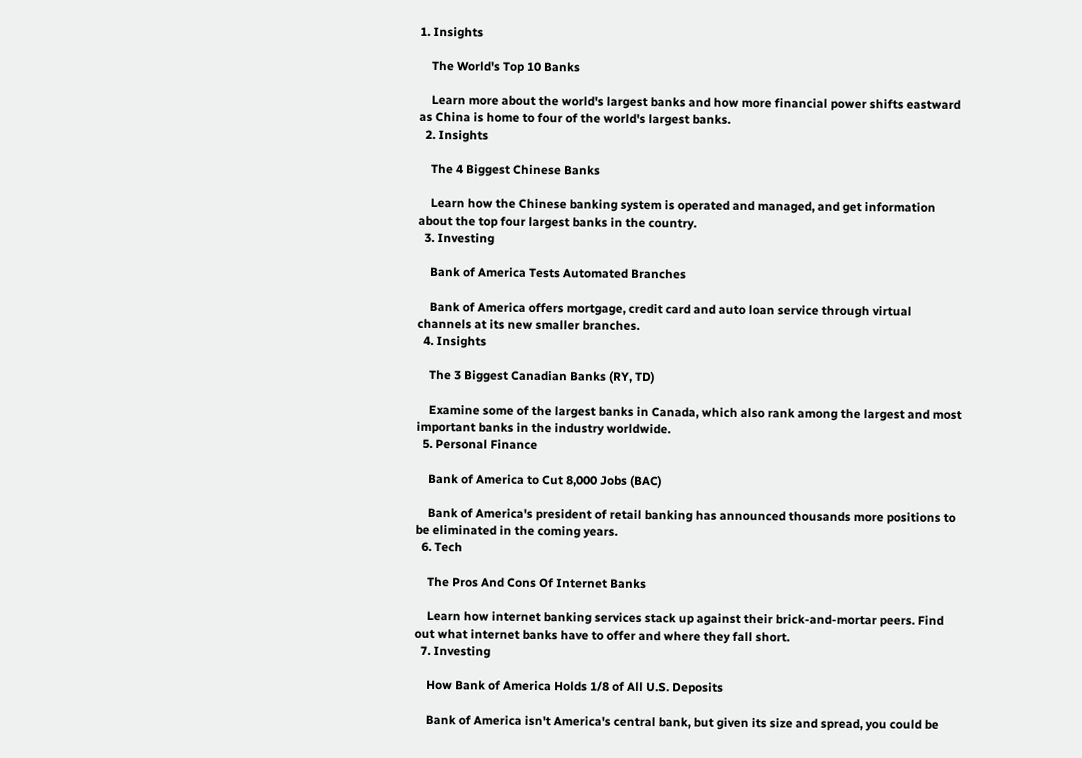1. Insights

    The World's Top 10 Banks

    Learn more about the world's largest banks and how more financial power shifts eastward as China is home to four of the world's largest banks.
  2. Insights

    The 4 Biggest Chinese Banks

    Learn how the Chinese banking system is operated and managed, and get information about the top four largest banks in the country.
  3. Investing

    Bank of America Tests Automated Branches

    Bank of America offers mortgage, credit card and auto loan service through virtual channels at its new smaller branches.
  4. Insights

    The 3 Biggest Canadian Banks (RY, TD)

    Examine some of the largest banks in Canada, which also rank among the largest and most important banks in the industry worldwide.
  5. Personal Finance

    Bank of America to Cut 8,000 Jobs (BAC)

    Bank of America's president of retail banking has announced thousands more positions to be eliminated in the coming years.
  6. Tech

    The Pros And Cons Of Internet Banks

    Learn how internet banking services stack up against their brick-and-mortar peers. Find out what internet banks have to offer and where they fall short.
  7. Investing

    How Bank of America Holds 1/8 of All U.S. Deposits

    Bank of America isn't America's central bank, but given its size and spread, you could be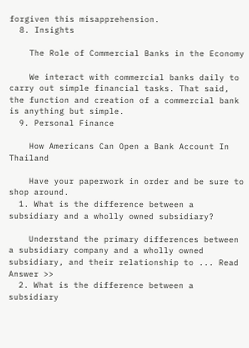forgiven this misapprehension.
  8. Insights

    The Role of Commercial Banks in the Economy

    We interact with commercial banks daily to carry out simple financial tasks. That said, the function and creation of a commercial bank is anything but simple.
  9. Personal Finance

    How Americans Can Open a Bank Account In Thailand

    Have your paperwork in order and be sure to shop around.
  1. What is the difference between a subsidiary and a wholly owned subsidiary?

    Understand the primary differences between a subsidiary company and a wholly owned subsidiary, and their relationship to ... Read Answer >>
  2. What is the difference between a subsidiary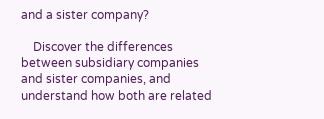and a sister company?

    Discover the differences between subsidiary companies and sister companies, and understand how both are related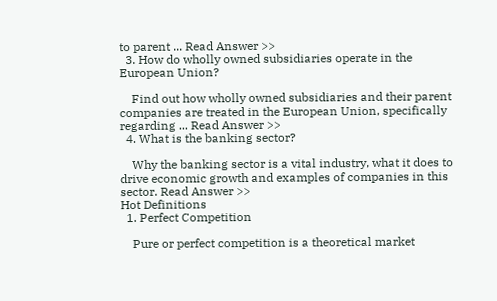to parent ... Read Answer >>
  3. How do wholly owned subsidiaries operate in the European Union?

    Find out how wholly owned subsidiaries and their parent companies are treated in the European Union, specifically regarding ... Read Answer >>
  4. What is the banking sector?

    Why the banking sector is a vital industry, what it does to drive economic growth and examples of companies in this sector. Read Answer >>
Hot Definitions
  1. Perfect Competition

    Pure or perfect competition is a theoretical market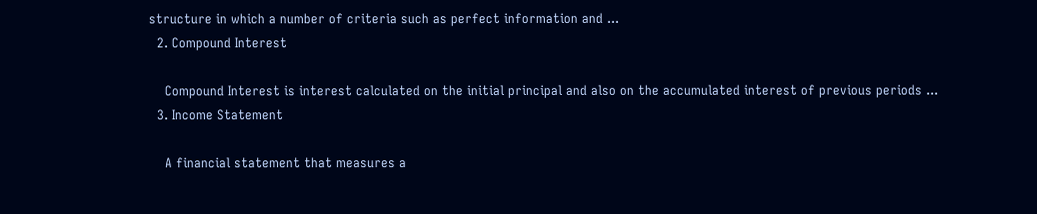structure in which a number of criteria such as perfect information and ...
  2. Compound Interest

    Compound Interest is interest calculated on the initial principal and also on the accumulated interest of previous periods ...
  3. Income Statement

    A financial statement that measures a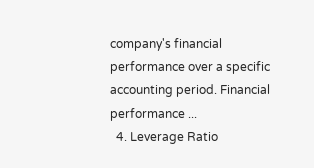company's financial performance over a specific accounting period. Financial performance ...
  4. Leverage Ratio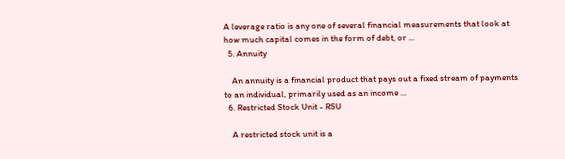A leverage ratio is any one of several financial measurements that look at how much capital comes in the form of debt, or ...
  5. Annuity

    An annuity is a financial product that pays out a fixed stream of payments to an individual, primarily used as an income ...
  6. Restricted Stock Unit - RSU

    A restricted stock unit is a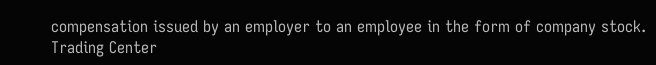compensation issued by an employer to an employee in the form of company stock.
Trading Center